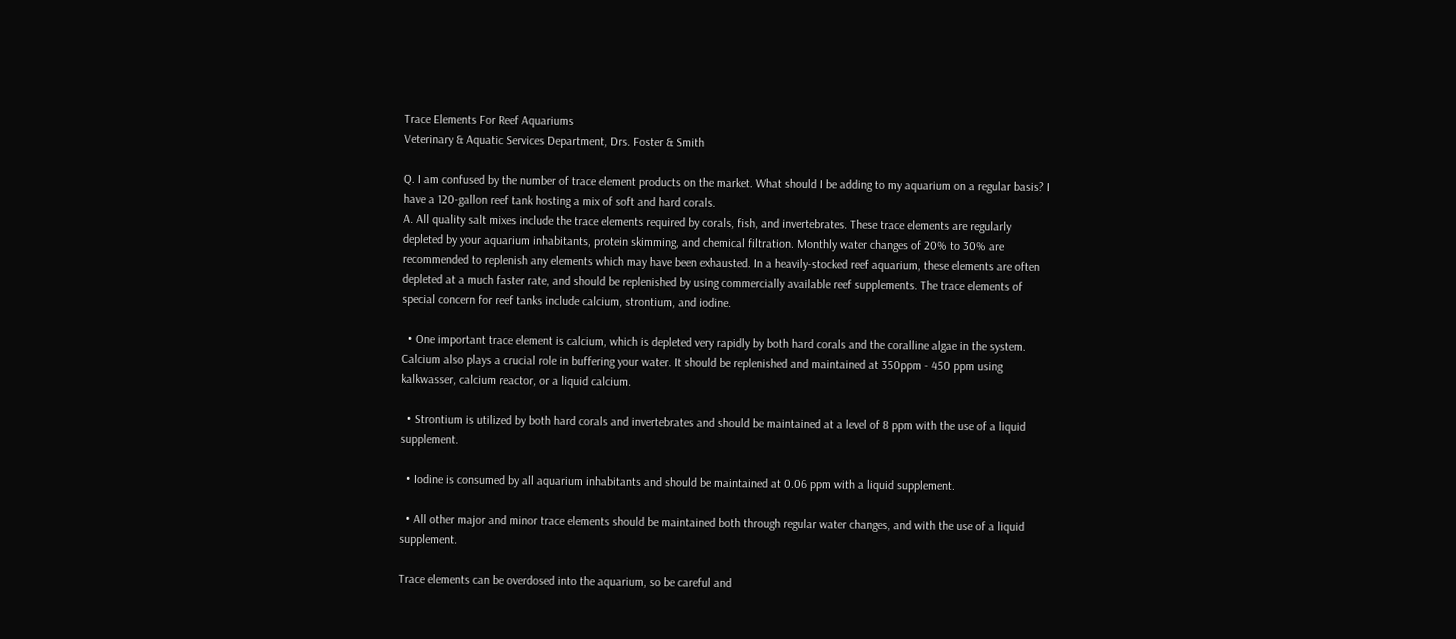Trace Elements For Reef Aquariums
Veterinary & Aquatic Services Department, Drs. Foster & Smith

Q. I am confused by the number of trace element products on the market. What should I be adding to my aquarium on a regular basis? I have a 120-gallon reef tank hosting a mix of soft and hard corals.
A. All quality salt mixes include the trace elements required by corals, fish, and invertebrates. These trace elements are regularly depleted by your aquarium inhabitants, protein skimming, and chemical filtration. Monthly water changes of 20% to 30% are recommended to replenish any elements which may have been exhausted. In a heavily-stocked reef aquarium, these elements are often depleted at a much faster rate, and should be replenished by using commercially available reef supplements. The trace elements of special concern for reef tanks include calcium, strontium, and iodine.

  • One important trace element is calcium, which is depleted very rapidly by both hard corals and the coralline algae in the system. Calcium also plays a crucial role in buffering your water. It should be replenished and maintained at 350ppm - 450 ppm using kalkwasser, calcium reactor, or a liquid calcium.

  • Strontium is utilized by both hard corals and invertebrates and should be maintained at a level of 8 ppm with the use of a liquid supplement.

  • Iodine is consumed by all aquarium inhabitants and should be maintained at 0.06 ppm with a liquid supplement.

  • All other major and minor trace elements should be maintained both through regular water changes, and with the use of a liquid supplement.

Trace elements can be overdosed into the aquarium, so be careful and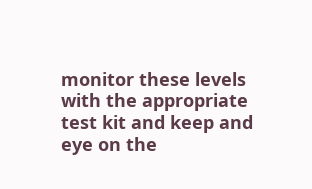monitor these levels with the appropriate test kit and keep and eye on the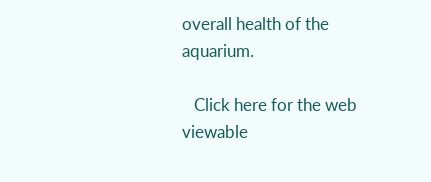overall health of the aquarium.

   Click here for the web viewable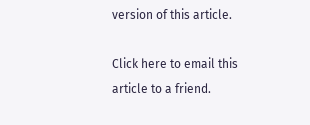version of this article.

Click here to email this article to a friend.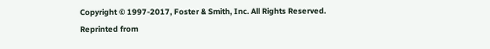Copyright © 1997-2017, Foster & Smith, Inc. All Rights Reserved.
Reprinted from